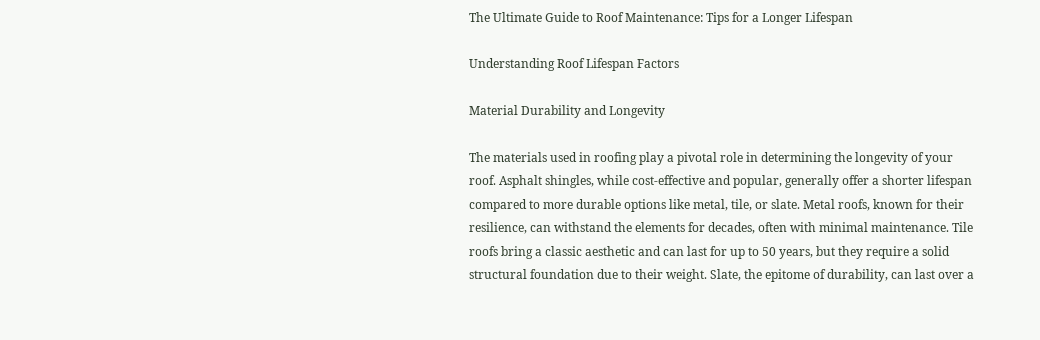The Ultimate Guide to Roof Maintenance: Tips for a Longer Lifespan

Understanding Roof Lifespan Factors

Material Durability and Longevity

The materials used in roofing play a pivotal role in determining the longevity of your roof. Asphalt shingles, while cost-effective and popular, generally offer a shorter lifespan compared to more durable options like metal, tile, or slate. Metal roofs, known for their resilience, can withstand the elements for decades, often with minimal maintenance. Tile roofs bring a classic aesthetic and can last for up to 50 years, but they require a solid structural foundation due to their weight. Slate, the epitome of durability, can last over a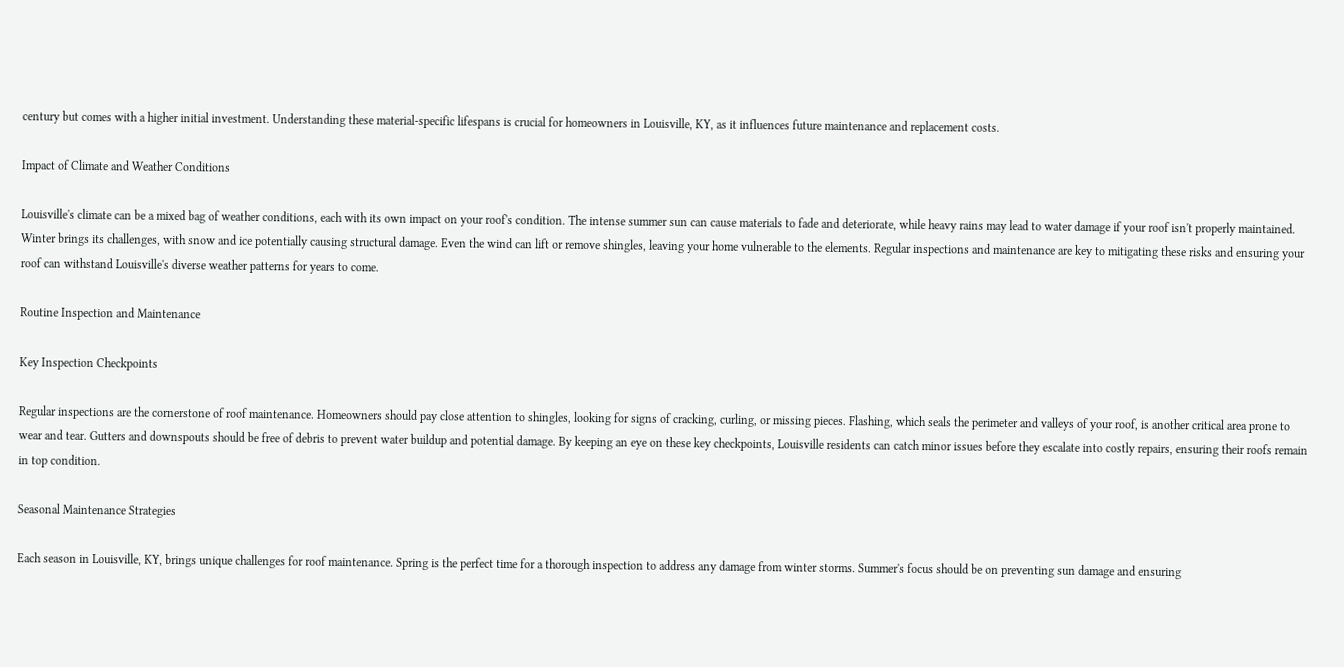century but comes with a higher initial investment. Understanding these material-specific lifespans is crucial for homeowners in Louisville, KY, as it influences future maintenance and replacement costs.

Impact of Climate and Weather Conditions

Louisville's climate can be a mixed bag of weather conditions, each with its own impact on your roof's condition. The intense summer sun can cause materials to fade and deteriorate, while heavy rains may lead to water damage if your roof isn't properly maintained. Winter brings its challenges, with snow and ice potentially causing structural damage. Even the wind can lift or remove shingles, leaving your home vulnerable to the elements. Regular inspections and maintenance are key to mitigating these risks and ensuring your roof can withstand Louisville's diverse weather patterns for years to come.

Routine Inspection and Maintenance

Key Inspection Checkpoints

Regular inspections are the cornerstone of roof maintenance. Homeowners should pay close attention to shingles, looking for signs of cracking, curling, or missing pieces. Flashing, which seals the perimeter and valleys of your roof, is another critical area prone to wear and tear. Gutters and downspouts should be free of debris to prevent water buildup and potential damage. By keeping an eye on these key checkpoints, Louisville residents can catch minor issues before they escalate into costly repairs, ensuring their roofs remain in top condition.

Seasonal Maintenance Strategies

Each season in Louisville, KY, brings unique challenges for roof maintenance. Spring is the perfect time for a thorough inspection to address any damage from winter storms. Summer's focus should be on preventing sun damage and ensuring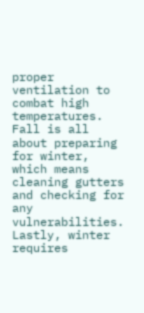proper ventilation to combat high temperatures. Fall is all about preparing for winter, which means cleaning gutters and checking for any vulnerabilities. Lastly, winter requires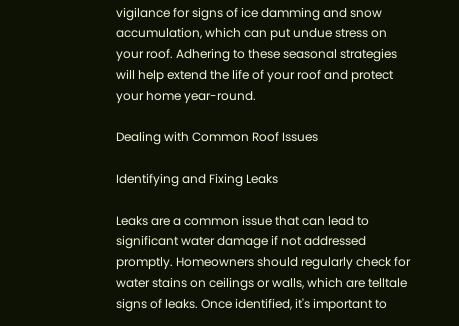vigilance for signs of ice damming and snow accumulation, which can put undue stress on your roof. Adhering to these seasonal strategies will help extend the life of your roof and protect your home year-round.

Dealing with Common Roof Issues

Identifying and Fixing Leaks

Leaks are a common issue that can lead to significant water damage if not addressed promptly. Homeowners should regularly check for water stains on ceilings or walls, which are telltale signs of leaks. Once identified, it's important to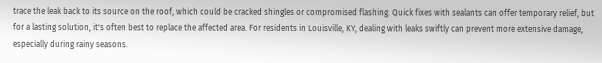trace the leak back to its source on the roof, which could be cracked shingles or compromised flashing. Quick fixes with sealants can offer temporary relief, but for a lasting solution, it's often best to replace the affected area. For residents in Louisville, KY, dealing with leaks swiftly can prevent more extensive damage, especially during rainy seasons.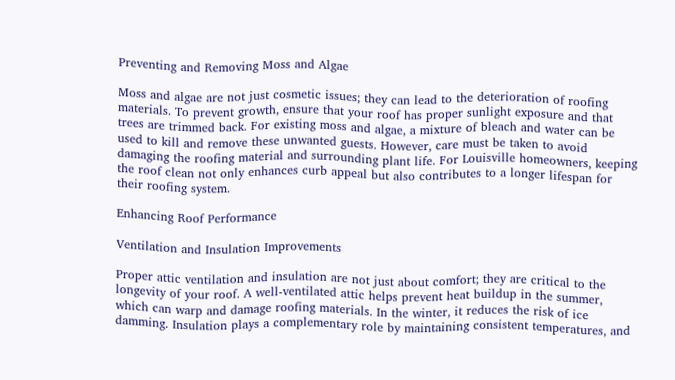Preventing and Removing Moss and Algae

Moss and algae are not just cosmetic issues; they can lead to the deterioration of roofing materials. To prevent growth, ensure that your roof has proper sunlight exposure and that trees are trimmed back. For existing moss and algae, a mixture of bleach and water can be used to kill and remove these unwanted guests. However, care must be taken to avoid damaging the roofing material and surrounding plant life. For Louisville homeowners, keeping the roof clean not only enhances curb appeal but also contributes to a longer lifespan for their roofing system.

Enhancing Roof Performance

Ventilation and Insulation Improvements

Proper attic ventilation and insulation are not just about comfort; they are critical to the longevity of your roof. A well-ventilated attic helps prevent heat buildup in the summer, which can warp and damage roofing materials. In the winter, it reduces the risk of ice damming. Insulation plays a complementary role by maintaining consistent temperatures, and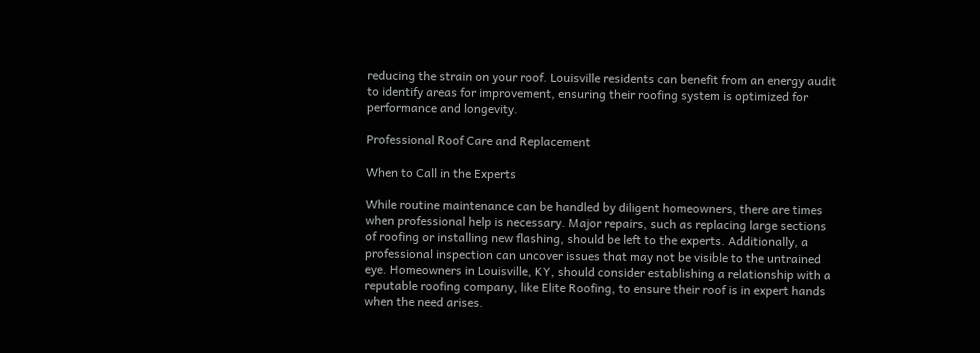reducing the strain on your roof. Louisville residents can benefit from an energy audit to identify areas for improvement, ensuring their roofing system is optimized for performance and longevity.

Professional Roof Care and Replacement

When to Call in the Experts

While routine maintenance can be handled by diligent homeowners, there are times when professional help is necessary. Major repairs, such as replacing large sections of roofing or installing new flashing, should be left to the experts. Additionally, a professional inspection can uncover issues that may not be visible to the untrained eye. Homeowners in Louisville, KY, should consider establishing a relationship with a reputable roofing company, like Elite Roofing, to ensure their roof is in expert hands when the need arises.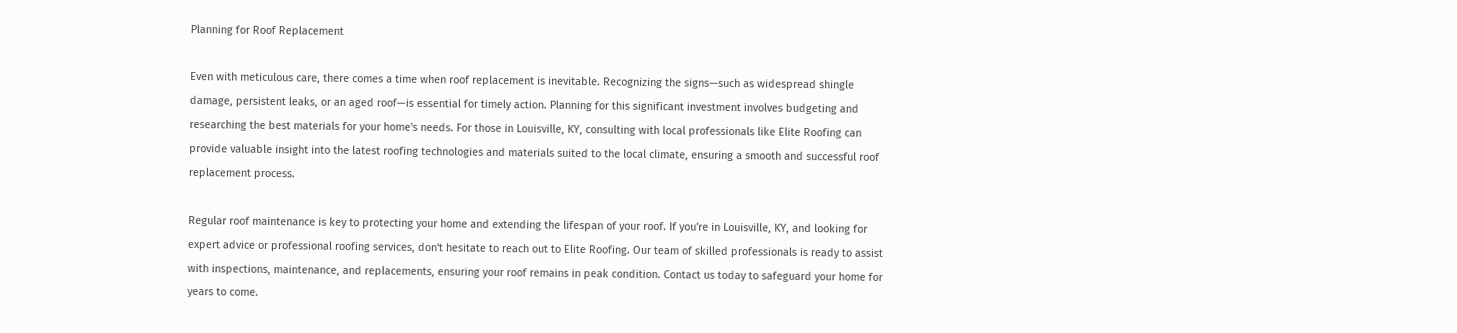Planning for Roof Replacement

Even with meticulous care, there comes a time when roof replacement is inevitable. Recognizing the signs—such as widespread shingle damage, persistent leaks, or an aged roof—is essential for timely action. Planning for this significant investment involves budgeting and researching the best materials for your home's needs. For those in Louisville, KY, consulting with local professionals like Elite Roofing can provide valuable insight into the latest roofing technologies and materials suited to the local climate, ensuring a smooth and successful roof replacement process.

Regular roof maintenance is key to protecting your home and extending the lifespan of your roof. If you're in Louisville, KY, and looking for expert advice or professional roofing services, don't hesitate to reach out to Elite Roofing. Our team of skilled professionals is ready to assist with inspections, maintenance, and replacements, ensuring your roof remains in peak condition. Contact us today to safeguard your home for years to come.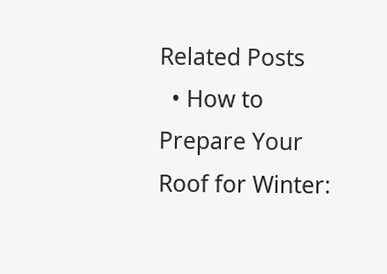Related Posts
  • How to Prepare Your Roof for Winter: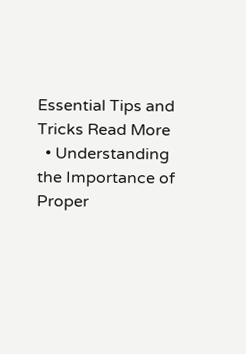Essential Tips and Tricks Read More
  • Understanding the Importance of Proper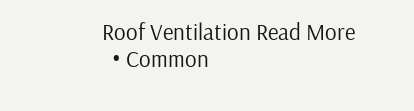Roof Ventilation Read More
  • Common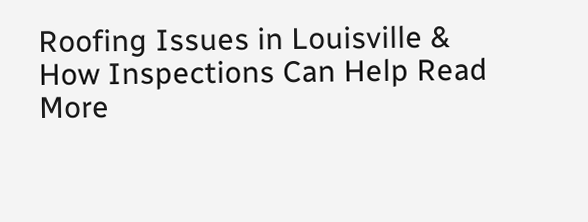Roofing Issues in Louisville & How Inspections Can Help Read More